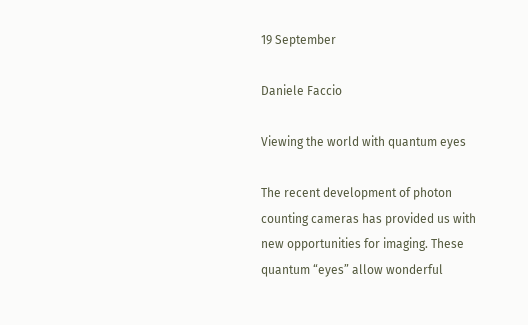19 September

Daniele Faccio

Viewing the world with quantum eyes

The recent development of photon counting cameras has provided us with new opportunities for imaging. These quantum “eyes” allow wonderful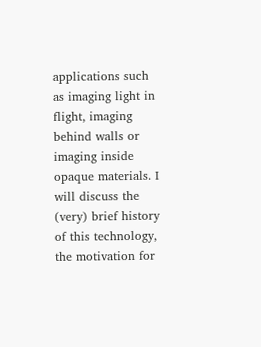applications such as imaging light in flight, imaging behind walls or imaging inside opaque materials. I will discuss the (very) brief history of this technology, the motivation for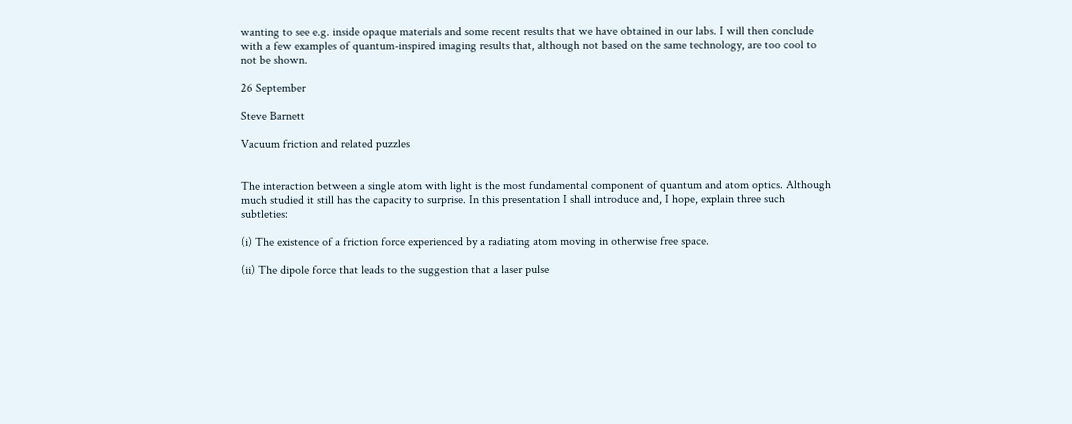wanting to see e.g. inside opaque materials and some recent results that we have obtained in our labs. I will then conclude with a few examples of quantum-inspired imaging results that, although not based on the same technology, are too cool to not be shown.

26 September

Steve Barnett

Vacuum friction and related puzzles


The interaction between a single atom with light is the most fundamental component of quantum and atom optics. Although much studied it still has the capacity to surprise. In this presentation I shall introduce and, I hope, explain three such subtleties:

(i) The existence of a friction force experienced by a radiating atom moving in otherwise free space.

(ii) The dipole force that leads to the suggestion that a laser pulse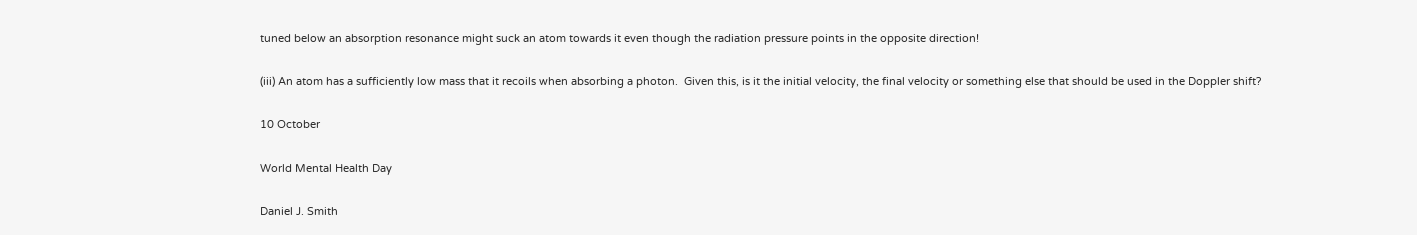tuned below an absorption resonance might suck an atom towards it even though the radiation pressure points in the opposite direction!

(iii) An atom has a sufficiently low mass that it recoils when absorbing a photon.  Given this, is it the initial velocity, the final velocity or something else that should be used in the Doppler shift?

10 October

World Mental Health Day

Daniel J. Smith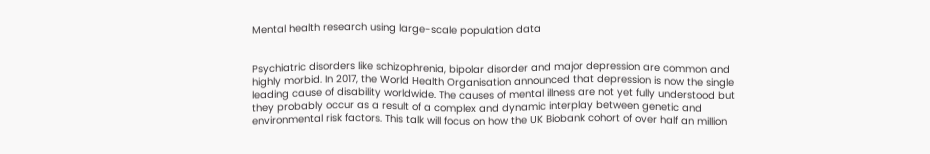Mental health research using large-scale population data


Psychiatric disorders like schizophrenia, bipolar disorder and major depression are common and highly morbid. In 2017, the World Health Organisation announced that depression is now the single leading cause of disability worldwide. The causes of mental illness are not yet fully understood but they probably occur as a result of a complex and dynamic interplay between genetic and environmental risk factors. This talk will focus on how the UK Biobank cohort of over half an million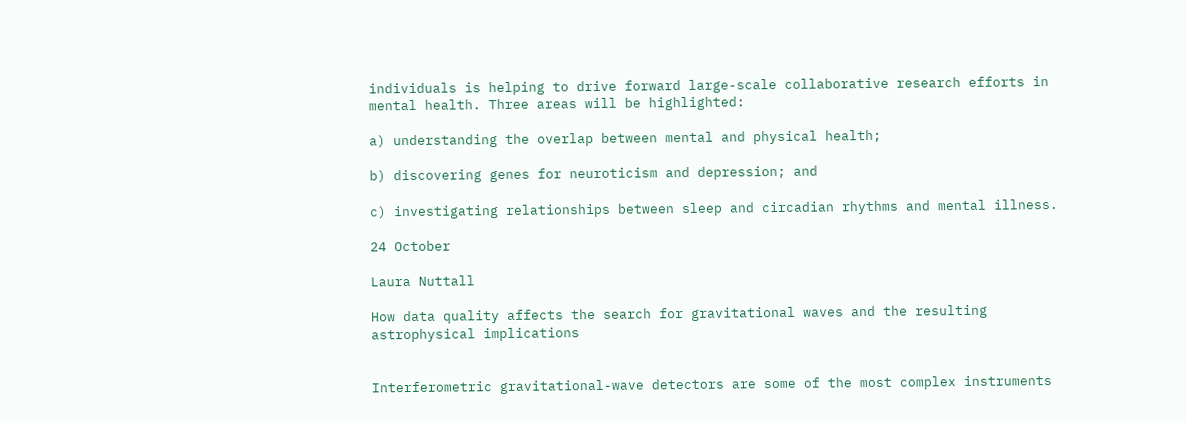individuals is helping to drive forward large-scale collaborative research efforts in mental health. Three areas will be highlighted:

a) understanding the overlap between mental and physical health;

b) discovering genes for neuroticism and depression; and

c) investigating relationships between sleep and circadian rhythms and mental illness.

24 October

Laura Nuttall

How data quality affects the search for gravitational waves and the resulting astrophysical implications


Interferometric gravitational-wave detectors are some of the most complex instruments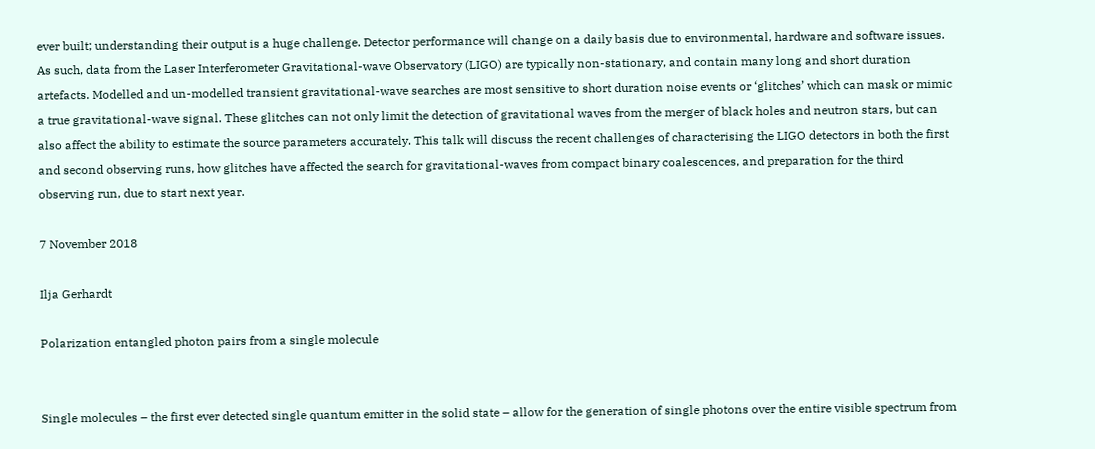ever built; understanding their output is a huge challenge. Detector performance will change on a daily basis due to environmental, hardware and software issues. As such, data from the Laser Interferometer Gravitational-wave Observatory (LIGO) are typically non-stationary, and contain many long and short duration artefacts. Modelled and un-modelled transient gravitational-wave searches are most sensitive to short duration noise events or ‘glitches’ which can mask or mimic a true gravitational-wave signal. These glitches can not only limit the detection of gravitational waves from the merger of black holes and neutron stars, but can also affect the ability to estimate the source parameters accurately. This talk will discuss the recent challenges of characterising the LIGO detectors in both the first and second observing runs, how glitches have affected the search for gravitational-waves from compact binary coalescences, and preparation for the third observing run, due to start next year.

7 November 2018

Ilja Gerhardt

Polarization entangled photon pairs from a single molecule


Single molecules – the first ever detected single quantum emitter in the solid state – allow for the generation of single photons over the entire visible spectrum from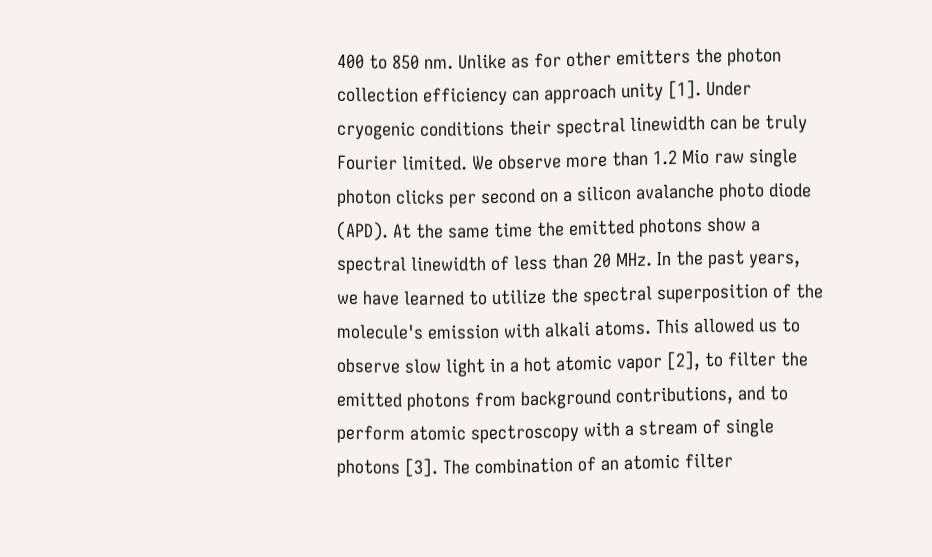400 to 850 nm. Unlike as for other emitters the photon collection efficiency can approach unity [1]. Under cryogenic conditions their spectral linewidth can be truly Fourier limited. We observe more than 1.2 Mio raw single photon clicks per second on a silicon avalanche photo diode (APD). At the same time the emitted photons show a spectral linewidth of less than 20 MHz. In the past years, we have learned to utilize the spectral superposition of the molecule's emission with alkali atoms. This allowed us to observe slow light in a hot atomic vapor [2], to filter the emitted photons from background contributions, and to perform atomic spectroscopy with a stream of single photons [3]. The combination of an atomic filter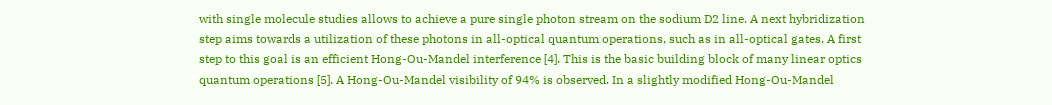with single molecule studies allows to achieve a pure single photon stream on the sodium D2 line. A next hybridization step aims towards a utilization of these photons in all-optical quantum operations, such as in all-optical gates. A first step to this goal is an efficient Hong-Ou-Mandel interference [4]. This is the basic building block of many linear optics quantum operations [5]. A Hong-Ou-Mandel visibility of 94% is observed. In a slightly modified Hong-Ou-Mandel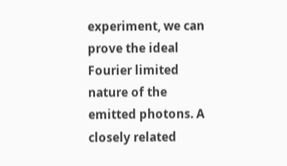experiment, we can prove the ideal Fourier limited nature of the emitted photons. A closely related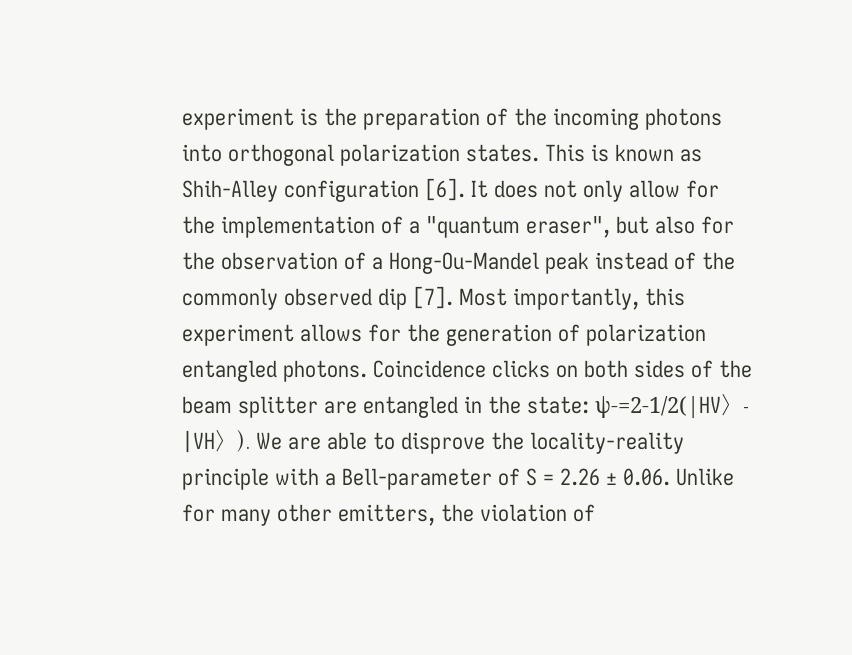experiment is the preparation of the incoming photons into orthogonal polarization states. This is known as Shih-Alley configuration [6]. It does not only allow for the implementation of a "quantum eraser", but also for the observation of a Hong-Ou-Mandel peak instead of the commonly observed dip [7]. Most importantly, this experiment allows for the generation of polarization entangled photons. Coincidence clicks on both sides of the beam splitter are entangled in the state: ψ-=2-1/2(|HV〉- |VH〉). We are able to disprove the locality-reality principle with a Bell-parameter of S = 2.26 ± 0.06. Unlike for many other emitters, the violation of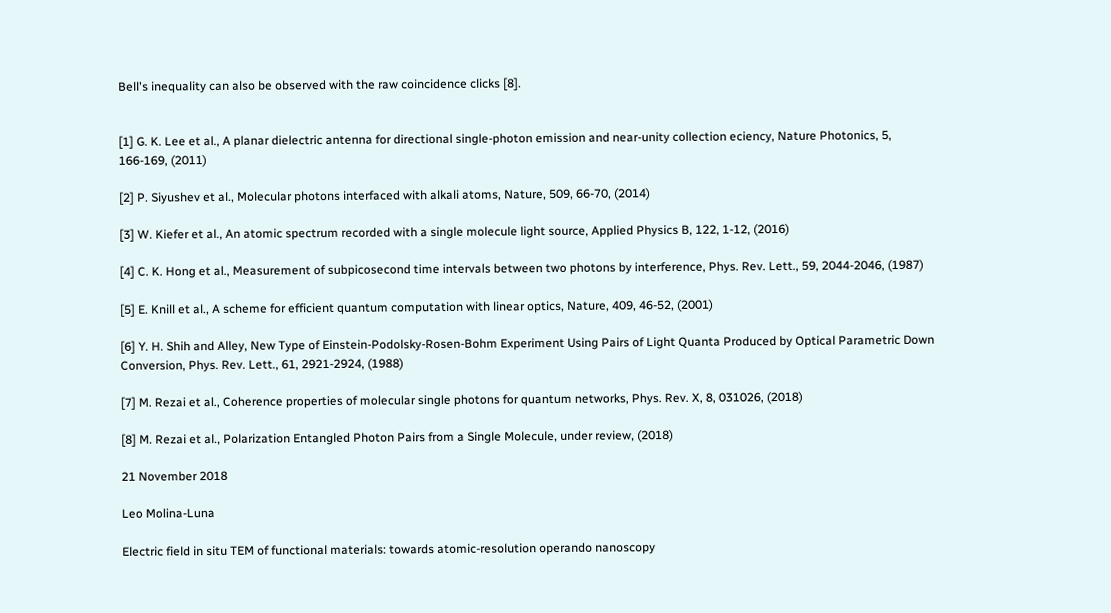Bell's inequality can also be observed with the raw coincidence clicks [8].


[1] G. K. Lee et al., A planar dielectric antenna for directional single-photon emission and near-unity collection eciency, Nature Photonics, 5, 166-169, (2011)

[2] P. Siyushev et al., Molecular photons interfaced with alkali atoms, Nature, 509, 66-70, (2014)

[3] W. Kiefer et al., An atomic spectrum recorded with a single molecule light source, Applied Physics B, 122, 1-12, (2016)

[4] C. K. Hong et al., Measurement of subpicosecond time intervals between two photons by interference, Phys. Rev. Lett., 59, 2044-2046, (1987)

[5] E. Knill et al., A scheme for efficient quantum computation with linear optics, Nature, 409, 46-52, (2001)

[6] Y. H. Shih and Alley, New Type of Einstein-Podolsky-Rosen-Bohm Experiment Using Pairs of Light Quanta Produced by Optical Parametric Down Conversion, Phys. Rev. Lett., 61, 2921-2924, (1988)

[7] M. Rezai et al., Coherence properties of molecular single photons for quantum networks, Phys. Rev. X, 8, 031026, (2018)

[8] M. Rezai et al., Polarization Entangled Photon Pairs from a Single Molecule, under review, (2018)

21 November 2018

Leo Molina-Luna

Electric field in situ TEM of functional materials: towards atomic-resolution operando nanoscopy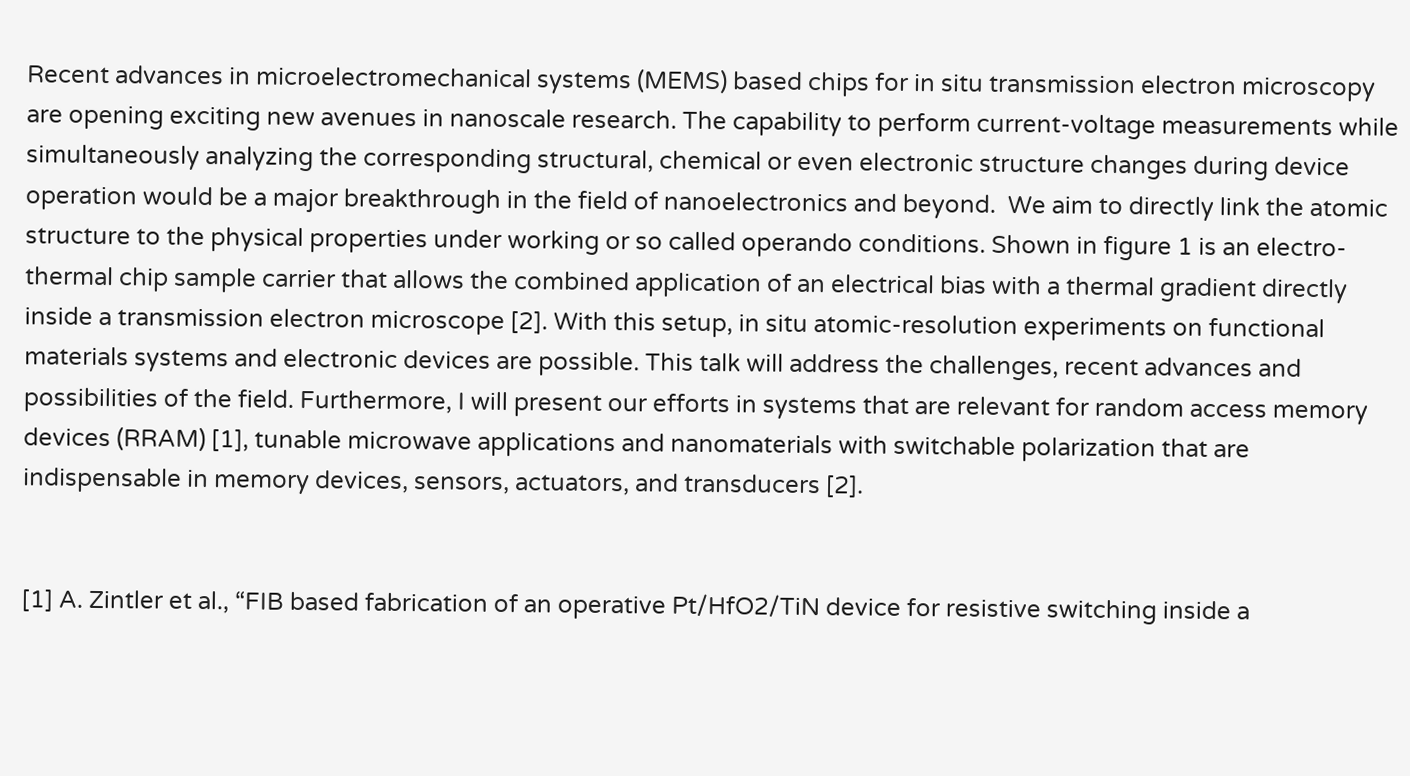Recent advances in microelectromechanical systems (MEMS) based chips for in situ transmission electron microscopy are opening exciting new avenues in nanoscale research. The capability to perform current-voltage measurements while simultaneously analyzing the corresponding structural, chemical or even electronic structure changes during device operation would be a major breakthrough in the field of nanoelectronics and beyond.  We aim to directly link the atomic structure to the physical properties under working or so called operando conditions. Shown in figure 1 is an electro-thermal chip sample carrier that allows the combined application of an electrical bias with a thermal gradient directly inside a transmission electron microscope [2]. With this setup, in situ atomic-resolution experiments on functional materials systems and electronic devices are possible. This talk will address the challenges, recent advances and possibilities of the field. Furthermore, I will present our efforts in systems that are relevant for random access memory devices (RRAM) [1], tunable microwave applications and nanomaterials with switchable polarization that are indispensable in memory devices, sensors, actuators, and transducers [2].


[1] A. Zintler et al., “FIB based fabrication of an operative Pt/HfO2/TiN device for resistive switching inside a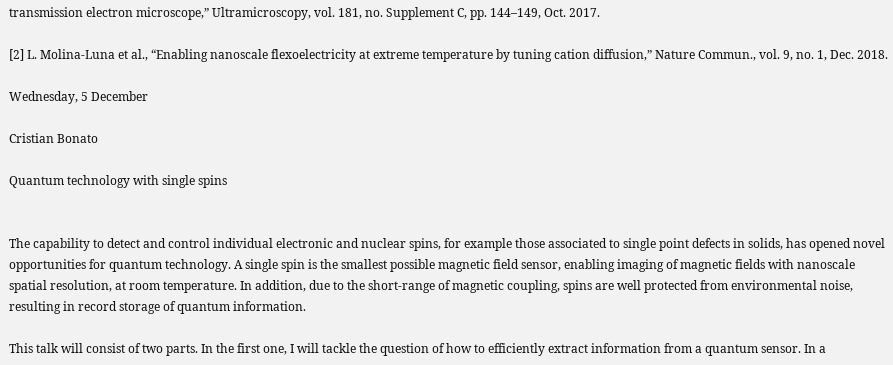transmission electron microscope,” Ultramicroscopy, vol. 181, no. Supplement C, pp. 144–149, Oct. 2017.

[2] L. Molina-Luna et al., “Enabling nanoscale flexoelectricity at extreme temperature by tuning cation diffusion,” Nature Commun., vol. 9, no. 1, Dec. 2018.

Wednesday, 5 December

Cristian Bonato

Quantum technology with single spins


The capability to detect and control individual electronic and nuclear spins, for example those associated to single point defects in solids, has opened novel opportunities for quantum technology. A single spin is the smallest possible magnetic field sensor, enabling imaging of magnetic fields with nanoscale spatial resolution, at room temperature. In addition, due to the short-range of magnetic coupling, spins are well protected from environmental noise, resulting in record storage of quantum information.

This talk will consist of two parts. In the first one, I will tackle the question of how to efficiently extract information from a quantum sensor. In a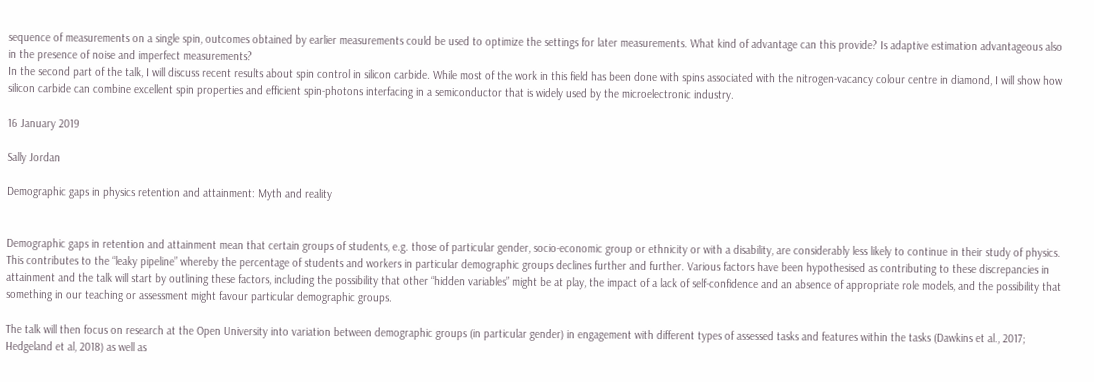sequence of measurements on a single spin, outcomes obtained by earlier measurements could be used to optimize the settings for later measurements. What kind of advantage can this provide? Is adaptive estimation advantageous also in the presence of noise and imperfect measurements?
In the second part of the talk, I will discuss recent results about spin control in silicon carbide. While most of the work in this field has been done with spins associated with the nitrogen-vacancy colour centre in diamond, I will show how silicon carbide can combine excellent spin properties and efficient spin-photons interfacing in a semiconductor that is widely used by the microelectronic industry.

16 January 2019

Sally Jordan

Demographic gaps in physics retention and attainment: Myth and reality


Demographic gaps in retention and attainment mean that certain groups of students, e.g. those of particular gender, socio-economic group or ethnicity or with a disability, are considerably less likely to continue in their study of physics. This contributes to the “leaky pipeline” whereby the percentage of students and workers in particular demographic groups declines further and further. Various factors have been hypothesised as contributing to these discrepancies in attainment and the talk will start by outlining these factors, including the possibility that other “hidden variables” might be at play, the impact of a lack of self-confidence and an absence of appropriate role models, and the possibility that something in our teaching or assessment might favour particular demographic groups.

The talk will then focus on research at the Open University into variation between demographic groups (in particular gender) in engagement with different types of assessed tasks and features within the tasks (Dawkins et al., 2017; Hedgeland et al, 2018) as well as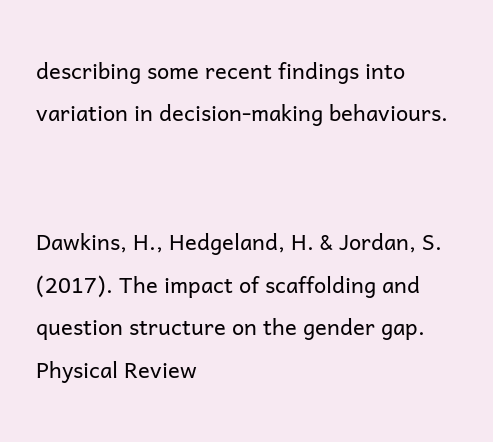describing some recent findings into variation in decision-making behaviours.


Dawkins, H., Hedgeland, H. & Jordan, S. (2017). The impact of scaffolding and question structure on the gender gap. Physical Review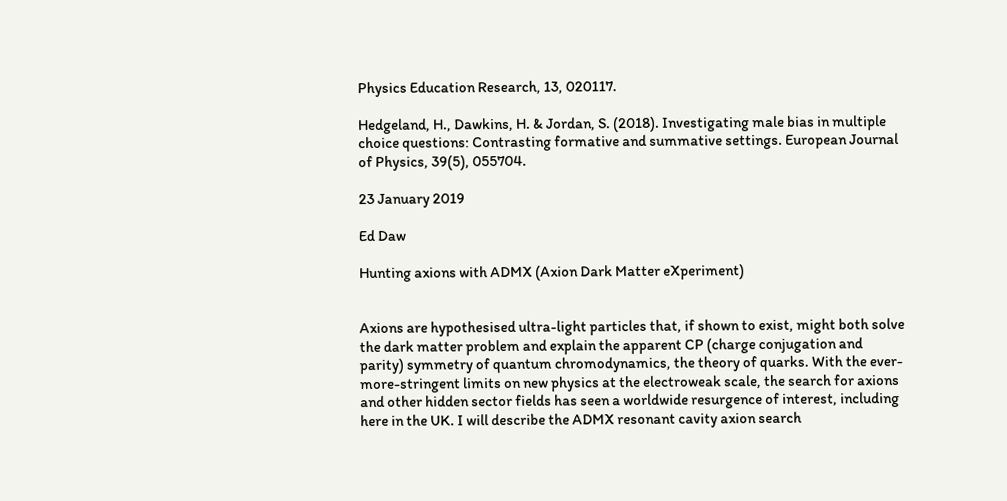Physics Education Research, 13, 020117.

Hedgeland, H., Dawkins, H. & Jordan, S. (2018). Investigating male bias in multiple choice questions: Contrasting formative and summative settings. European Journal of Physics, 39(5), 055704.

23 January 2019

Ed Daw

Hunting axions with ADMX (Axion Dark Matter eXperiment)


Axions are hypothesised ultra-light particles that, if shown to exist, might both solve the dark matter problem and explain the apparent CP (charge conjugation and parity) symmetry of quantum chromodynamics, the theory of quarks. With the ever-more-stringent limits on new physics at the electroweak scale, the search for axions and other hidden sector fields has seen a worldwide resurgence of interest, including here in the UK. I will describe the ADMX resonant cavity axion search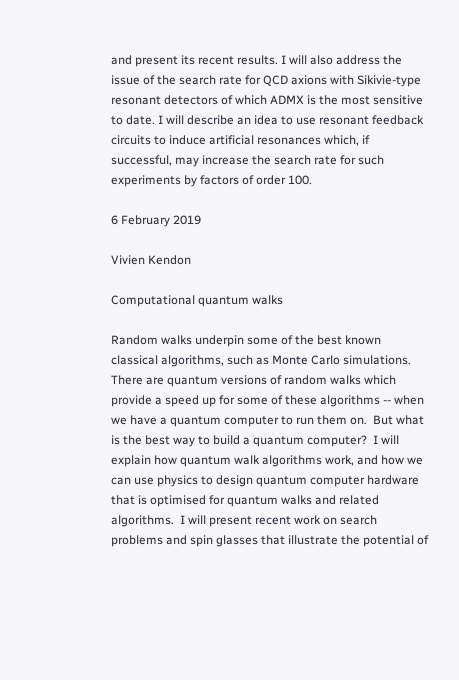and present its recent results. I will also address the issue of the search rate for QCD axions with Sikivie-type resonant detectors of which ADMX is the most sensitive to date. I will describe an idea to use resonant feedback circuits to induce artificial resonances which, if successful, may increase the search rate for such experiments by factors of order 100.

6 February 2019

Vivien Kendon

Computational quantum walks

Random walks underpin some of the best known classical algorithms, such as Monte Carlo simulations.  There are quantum versions of random walks which provide a speed up for some of these algorithms -- when we have a quantum computer to run them on.  But what is the best way to build a quantum computer?  I will explain how quantum walk algorithms work, and how we can use physics to design quantum computer hardware that is optimised for quantum walks and related algorithms.  I will present recent work on search problems and spin glasses that illustrate the potential of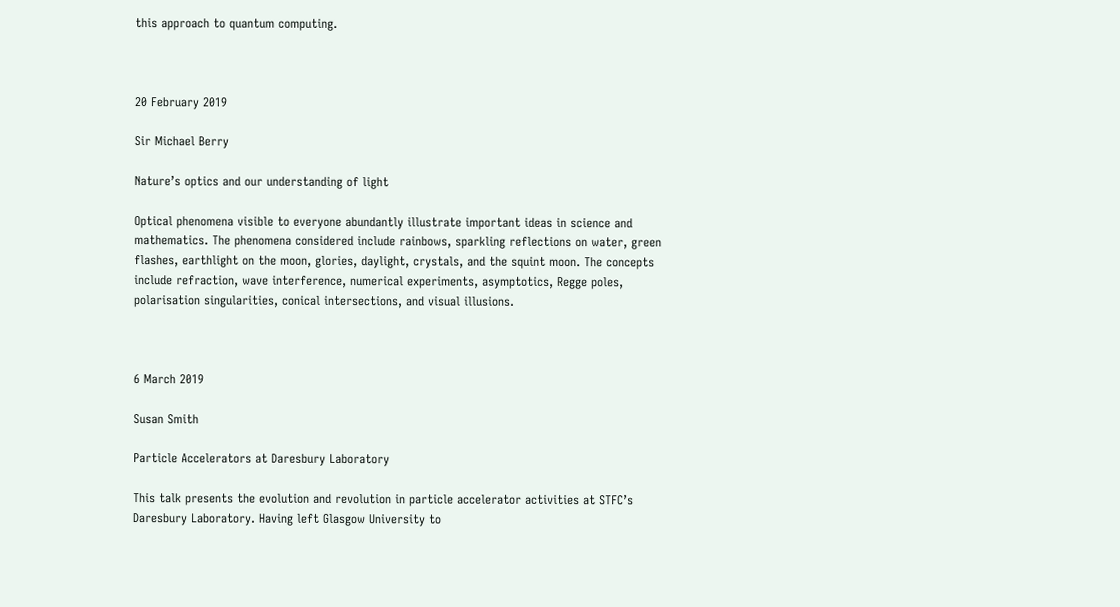this approach to quantum computing.



20 February 2019

Sir Michael Berry

Nature’s optics and our understanding of light

Optical phenomena visible to everyone abundantly illustrate important ideas in science and mathematics. The phenomena considered include rainbows, sparkling reflections on water, green flashes, earthlight on the moon, glories, daylight, crystals, and the squint moon. The concepts include refraction, wave interference, numerical experiments, asymptotics, Regge poles, polarisation singularities, conical intersections, and visual illusions.



6 March 2019

Susan Smith

Particle Accelerators at Daresbury Laboratory

This talk presents the evolution and revolution in particle accelerator activities at STFC’s Daresbury Laboratory. Having left Glasgow University to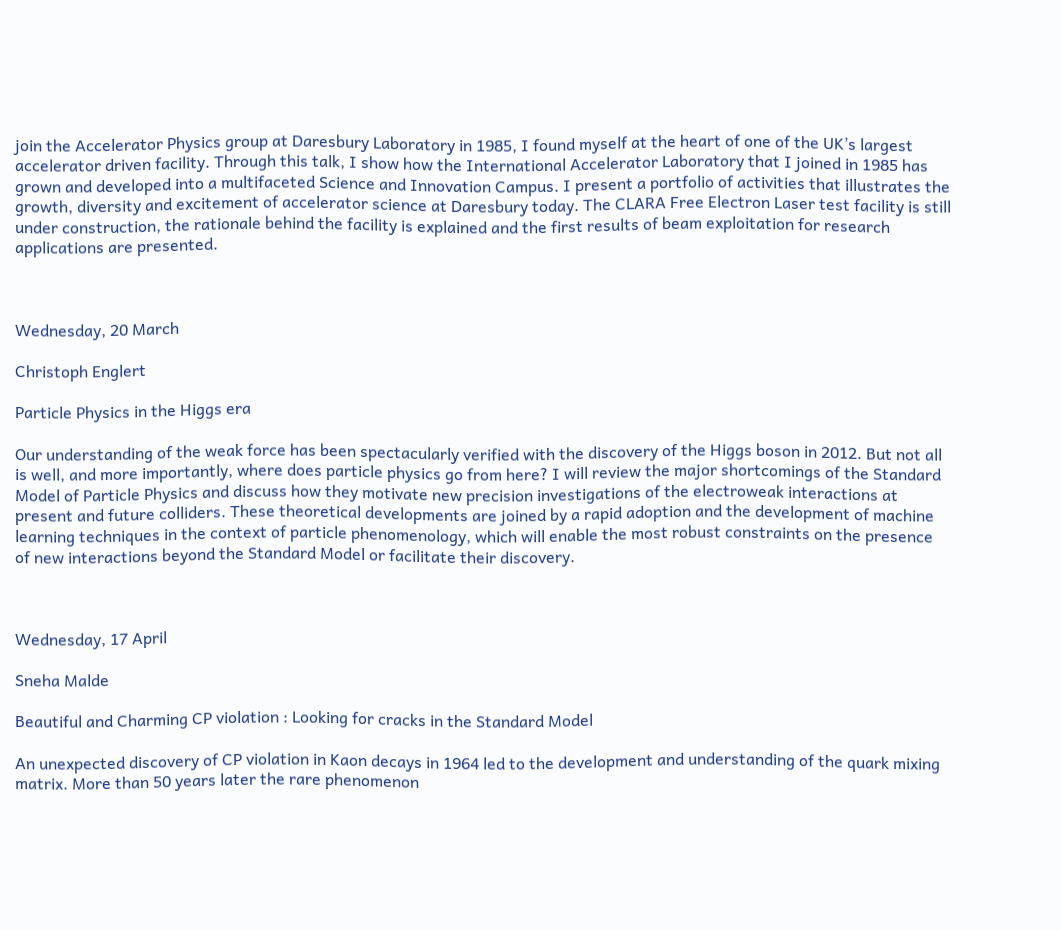join the Accelerator Physics group at Daresbury Laboratory in 1985, I found myself at the heart of one of the UK’s largest accelerator driven facility. Through this talk, I show how the International Accelerator Laboratory that I joined in 1985 has grown and developed into a multifaceted Science and Innovation Campus. I present a portfolio of activities that illustrates the growth, diversity and excitement of accelerator science at Daresbury today. The CLARA Free Electron Laser test facility is still under construction, the rationale behind the facility is explained and the first results of beam exploitation for research applications are presented.



Wednesday, 20 March

Christoph Englert

Particle Physics in the Higgs era

Our understanding of the weak force has been spectacularly verified with the discovery of the Higgs boson in 2012. But not all is well, and more importantly, where does particle physics go from here? I will review the major shortcomings of the Standard Model of Particle Physics and discuss how they motivate new precision investigations of the electroweak interactions at present and future colliders. These theoretical developments are joined by a rapid adoption and the development of machine learning techniques in the context of particle phenomenology, which will enable the most robust constraints on the presence of new interactions beyond the Standard Model or facilitate their discovery.



Wednesday, 17 April

Sneha Malde

Beautiful and Charming CP violation : Looking for cracks in the Standard Model

An unexpected discovery of CP violation in Kaon decays in 1964 led to the development and understanding of the quark mixing matrix. More than 50 years later the rare phenomenon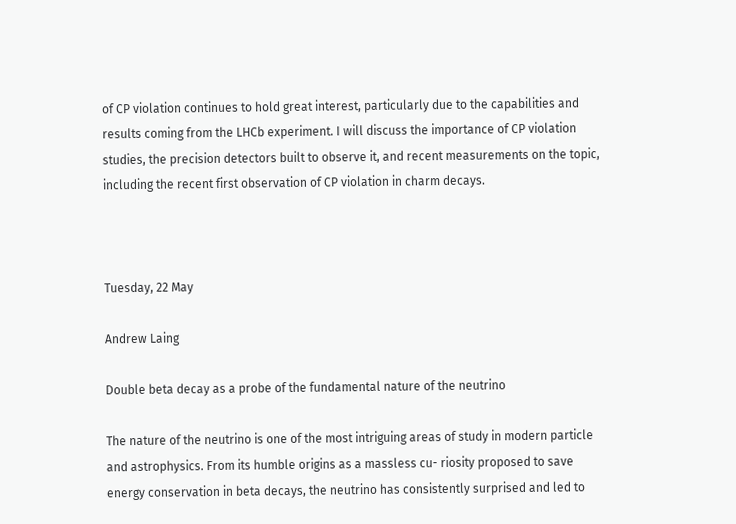of CP violation continues to hold great interest, particularly due to the capabilities and results coming from the LHCb experiment. I will discuss the importance of CP violation studies, the precision detectors built to observe it, and recent measurements on the topic, including the recent first observation of CP violation in charm decays.



Tuesday, 22 May

Andrew Laing

Double beta decay as a probe of the fundamental nature of the neutrino

The nature of the neutrino is one of the most intriguing areas of study in modern particle and astrophysics. From its humble origins as a massless cu- riosity proposed to save energy conservation in beta decays, the neutrino has consistently surprised and led to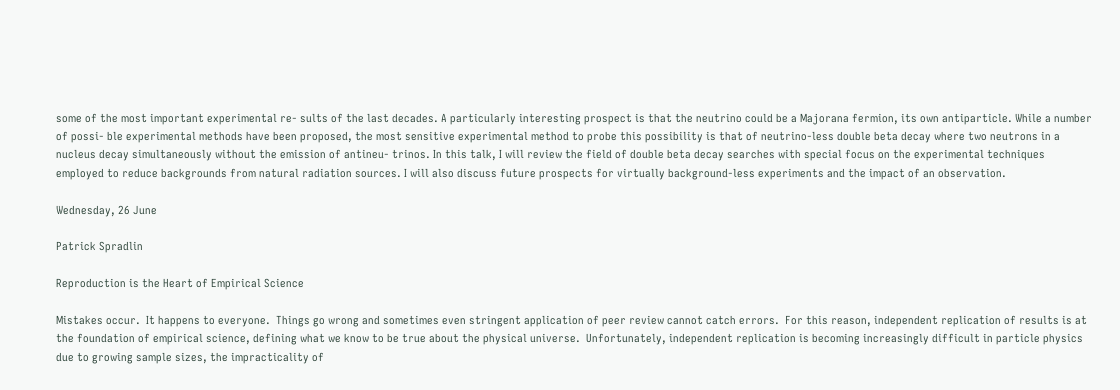some of the most important experimental re- sults of the last decades. A particularly interesting prospect is that the neutrino could be a Majorana fermion, its own antiparticle. While a number of possi- ble experimental methods have been proposed, the most sensitive experimental method to probe this possibility is that of neutrino-less double beta decay where two neutrons in a nucleus decay simultaneously without the emission of antineu- trinos. In this talk, I will review the field of double beta decay searches with special focus on the experimental techniques employed to reduce backgrounds from natural radiation sources. I will also discuss future prospects for virtually background-less experiments and the impact of an observation.

Wednesday, 26 June

Patrick Spradlin

Reproduction is the Heart of Empirical Science

Mistakes occur.  It happens to everyone.  Things go wrong and sometimes even stringent application of peer review cannot catch errors.  For this reason, independent replication of results is at the foundation of empirical science, defining what we know to be true about the physical universe.  Unfortunately, independent replication is becoming increasingly difficult in particle physics due to growing sample sizes, the impracticality of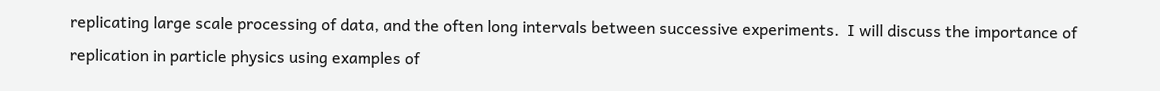replicating large scale processing of data, and the often long intervals between successive experiments.  I will discuss the importance of replication in particle physics using examples of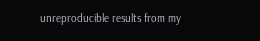unreproducible results from my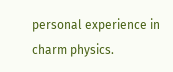personal experience in charm physics.